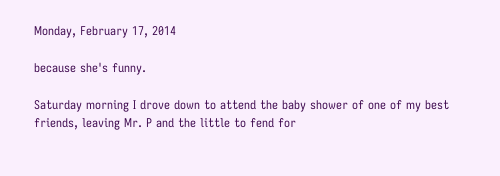Monday, February 17, 2014

because she's funny.

Saturday morning I drove down to attend the baby shower of one of my best friends, leaving Mr. P and the little to fend for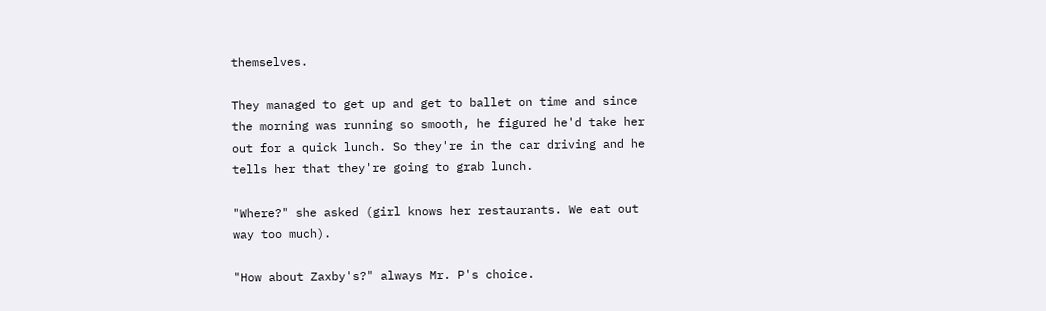themselves.

They managed to get up and get to ballet on time and since the morning was running so smooth, he figured he'd take her out for a quick lunch. So they're in the car driving and he tells her that they're going to grab lunch.

"Where?" she asked (girl knows her restaurants. We eat out way too much).

"How about Zaxby's?" always Mr. P's choice.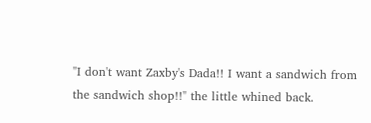"I don't want Zaxby's Dada!! I want a sandwich from the sandwich shop!!" the little whined back.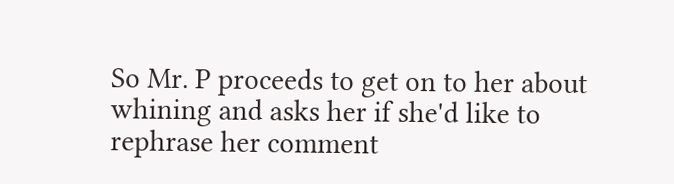So Mr. P proceeds to get on to her about whining and asks her if she'd like to rephrase her comment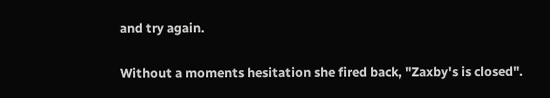and try again.

Without a moments hesitation she fired back, "Zaxby's is closed".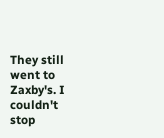They still went to Zaxby's. I couldn't stop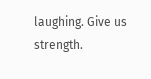laughing. Give us strength.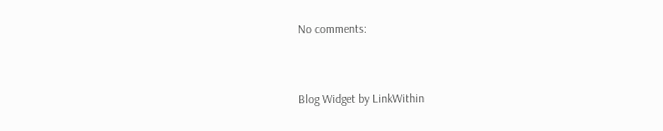No comments:


Blog Widget by LinkWithin